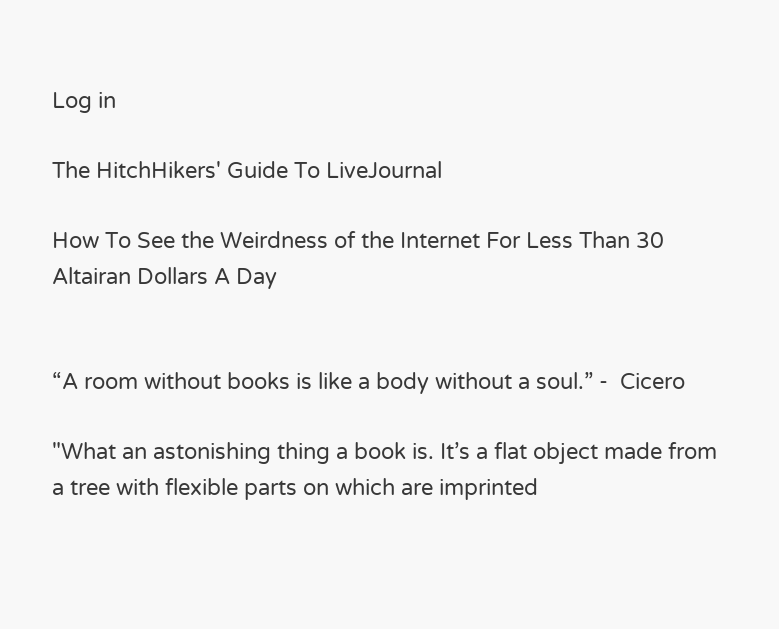Log in

The HitchHikers' Guide To LiveJournal

How To See the Weirdness of the Internet For Less Than 30 Altairan Dollars A Day


“A room without books is like a body without a soul.” -  Cicero

"What an astonishing thing a book is. It’s a flat object made from a tree with flexible parts on which are imprinted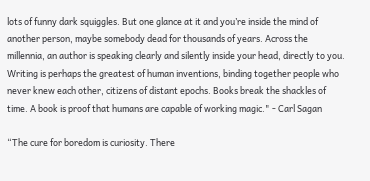lots of funny dark squiggles. But one glance at it and you’re inside the mind of another person, maybe somebody dead for thousands of years. Across the millennia, an author is speaking clearly and silently inside your head, directly to you. Writing is perhaps the greatest of human inventions, binding together people who never knew each other, citizens of distant epochs. Books break the shackles of time. A book is proof that humans are capable of working magic." - Carl Sagan

“The cure for boredom is curiosity. There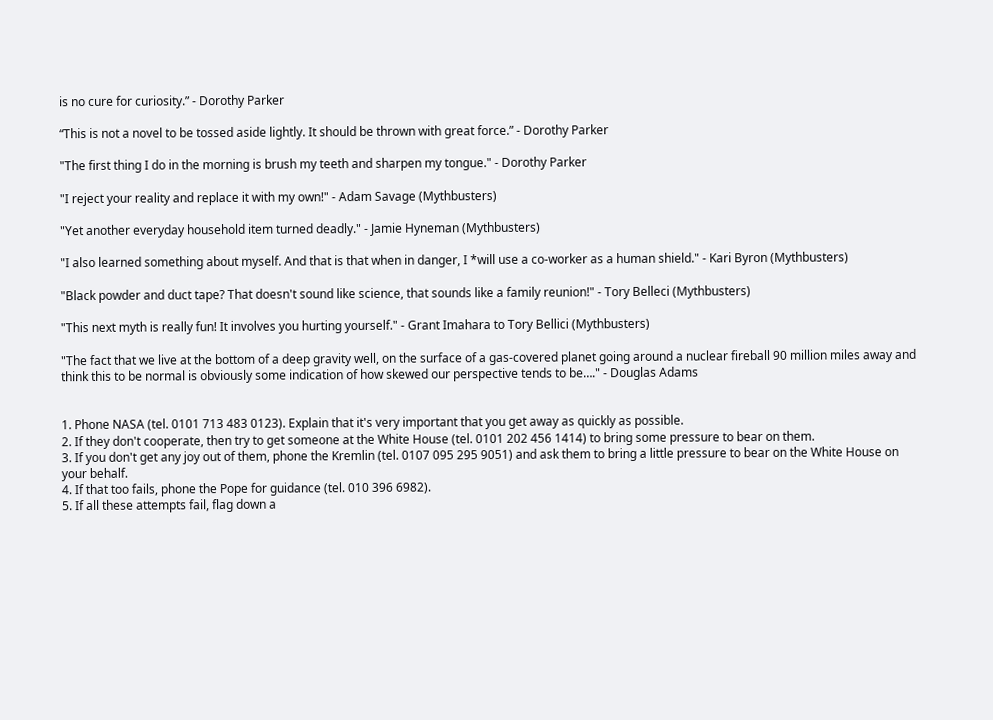is no cure for curiosity.” - Dorothy Parker

“This is not a novel to be tossed aside lightly. It should be thrown with great force.” - Dorothy Parker

"The first thing I do in the morning is brush my teeth and sharpen my tongue." - Dorothy Parker

"I reject your reality and replace it with my own!" - Adam Savage (Mythbusters)

"Yet another everyday household item turned deadly." - Jamie Hyneman (Mythbusters)

"I also learned something about myself. And that is that when in danger, I *will use a co-worker as a human shield." - Kari Byron (Mythbusters)

"Black powder and duct tape? That doesn't sound like science, that sounds like a family reunion!" - Tory Belleci (Mythbusters)

"This next myth is really fun! It involves you hurting yourself." - Grant Imahara to Tory Bellici (Mythbusters)

"The fact that we live at the bottom of a deep gravity well, on the surface of a gas-covered planet going around a nuclear fireball 90 million miles away and think this to be normal is obviously some indication of how skewed our perspective tends to be…." - Douglas Adams


1. Phone NASA (tel. 0101 713 483 0123). Explain that it's very important that you get away as quickly as possible.
2. If they don't cooperate, then try to get someone at the White House (tel. 0101 202 456 1414) to bring some pressure to bear on them.
3. If you don't get any joy out of them, phone the Kremlin (tel. 0107 095 295 9051) and ask them to bring a little pressure to bear on the White House on your behalf.
4. If that too fails, phone the Pope for guidance (tel. 010 396 6982).
5. If all these attempts fail, flag down a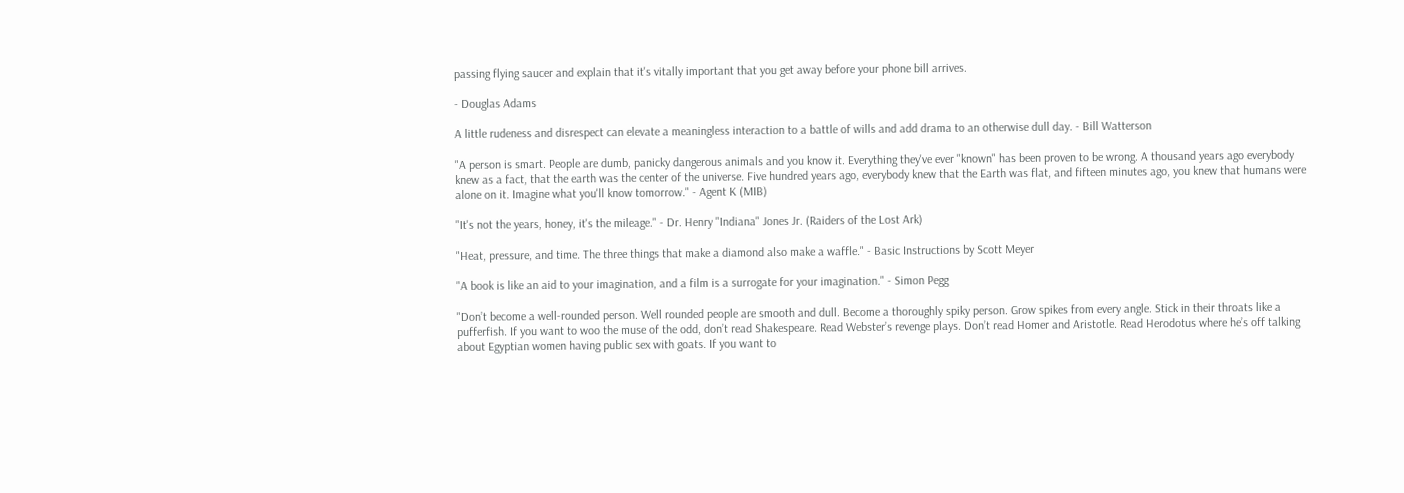passing flying saucer and explain that it's vitally important that you get away before your phone bill arrives.

- Douglas Adams

A little rudeness and disrespect can elevate a meaningless interaction to a battle of wills and add drama to an otherwise dull day. - Bill Watterson

"A person is smart. People are dumb, panicky dangerous animals and you know it. Everything they've ever "known" has been proven to be wrong. A thousand years ago everybody knew as a fact, that the earth was the center of the universe. Five hundred years ago, everybody knew that the Earth was flat, and fifteen minutes ago, you knew that humans were alone on it. Imagine what you'll know tomorrow." - Agent K (MIB)

"It's not the years, honey, it's the mileage." - Dr. Henry "Indiana" Jones Jr. (Raiders of the Lost Ark)

"Heat, pressure, and time. The three things that make a diamond also make a waffle." - Basic Instructions by Scott Meyer

"A book is like an aid to your imagination, and a film is a surrogate for your imagination." - Simon Pegg

"Don’t become a well-rounded person. Well rounded people are smooth and dull. Become a thoroughly spiky person. Grow spikes from every angle. Stick in their throats like a pufferfish. If you want to woo the muse of the odd, don’t read Shakespeare. Read Webster’s revenge plays. Don’t read Homer and Aristotle. Read Herodotus where he’s off talking about Egyptian women having public sex with goats. If you want to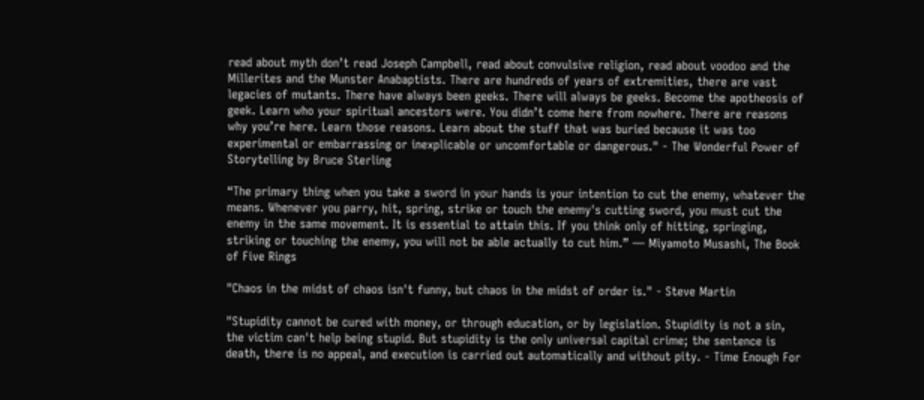read about myth don’t read Joseph Campbell, read about convulsive religion, read about voodoo and the Millerites and the Munster Anabaptists. There are hundreds of years of extremities, there are vast legacies of mutants. There have always been geeks. There will always be geeks. Become the apotheosis of geek. Learn who your spiritual ancestors were. You didn’t come here from nowhere. There are reasons why you’re here. Learn those reasons. Learn about the stuff that was buried because it was too experimental or embarrassing or inexplicable or uncomfortable or dangerous." - The Wonderful Power of Storytelling by Bruce Sterling

“The primary thing when you take a sword in your hands is your intention to cut the enemy, whatever the means. Whenever you parry, hit, spring, strike or touch the enemy's cutting sword, you must cut the enemy in the same movement. It is essential to attain this. If you think only of hitting, springing, striking or touching the enemy, you will not be able actually to cut him.” ― Miyamoto Musashi, The Book of Five Rings

"Chaos in the midst of chaos isn't funny, but chaos in the midst of order is." - Steve Martin

"Stupidity cannot be cured with money, or through education, or by legislation. Stupidity is not a sin, the victim can't help being stupid. But stupidity is the only universal capital crime; the sentence is death, there is no appeal, and execution is carried out automatically and without pity. - Time Enough For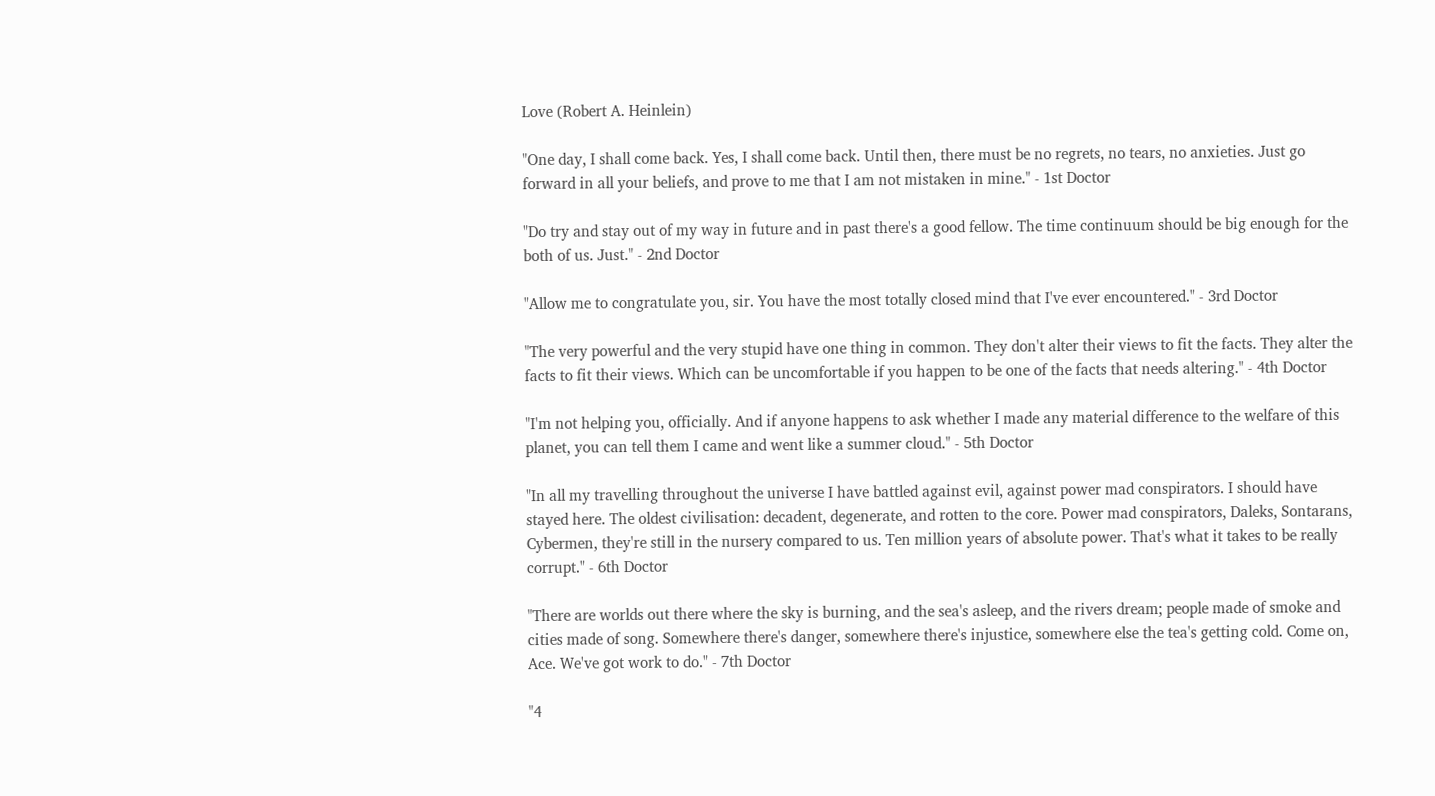Love (Robert A. Heinlein)

"One day, I shall come back. Yes, I shall come back. Until then, there must be no regrets, no tears, no anxieties. Just go forward in all your beliefs, and prove to me that I am not mistaken in mine." - 1st Doctor

"Do try and stay out of my way in future and in past there's a good fellow. The time continuum should be big enough for the both of us. Just." - 2nd Doctor

"Allow me to congratulate you, sir. You have the most totally closed mind that I've ever encountered." - 3rd Doctor

"The very powerful and the very stupid have one thing in common. They don't alter their views to fit the facts. They alter the facts to fit their views. Which can be uncomfortable if you happen to be one of the facts that needs altering." - 4th Doctor

"I'm not helping you, officially. And if anyone happens to ask whether I made any material difference to the welfare of this planet, you can tell them I came and went like a summer cloud." - 5th Doctor

"In all my travelling throughout the universe I have battled against evil, against power mad conspirators. I should have stayed here. The oldest civilisation: decadent, degenerate, and rotten to the core. Power mad conspirators, Daleks, Sontarans, Cybermen, they're still in the nursery compared to us. Ten million years of absolute power. That's what it takes to be really corrupt." - 6th Doctor

"There are worlds out there where the sky is burning, and the sea's asleep, and the rivers dream; people made of smoke and cities made of song. Somewhere there's danger, somewhere there's injustice, somewhere else the tea's getting cold. Come on, Ace. We've got work to do." - 7th Doctor

"4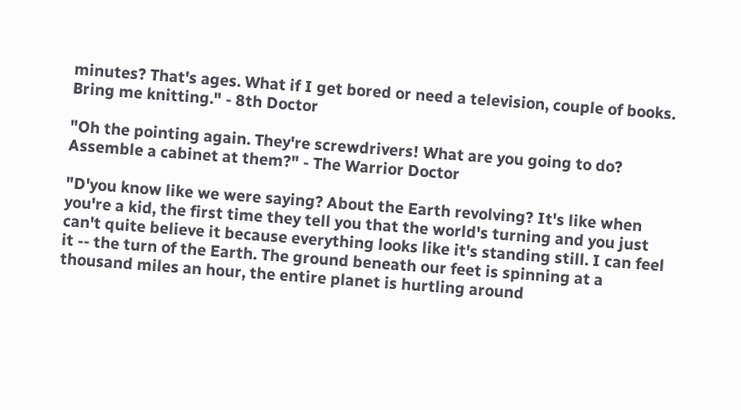minutes? That's ages. What if I get bored or need a television, couple of books. Bring me knitting." - 8th Doctor

"Oh the pointing again. They're screwdrivers! What are you going to do? Assemble a cabinet at them?" - The Warrior Doctor

"D'you know like we were saying? About the Earth revolving? It's like when you're a kid, the first time they tell you that the world's turning and you just can't quite believe it because everything looks like it's standing still. I can feel it -- the turn of the Earth. The ground beneath our feet is spinning at a thousand miles an hour, the entire planet is hurtling around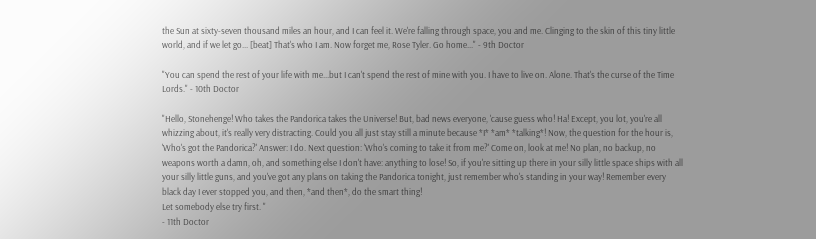the Sun at sixty-seven thousand miles an hour, and I can feel it. We're falling through space, you and me. Clinging to the skin of this tiny little world, and if we let go... [beat] That's who I am. Now forget me, Rose Tyler. Go home..." - 9th Doctor

"You can spend the rest of your life with me...but I can't spend the rest of mine with you. I have to live on. Alone. That's the curse of the Time Lords." - 10th Doctor

"Hello, Stonehenge! Who takes the Pandorica takes the Universe! But, bad news everyone, 'cause guess who! Ha! Except, you lot, you're all whizzing about, it's really very distracting. Could you all just stay still a minute because *I* *am* *talking*! Now, the question for the hour is, 'Who's got the Pandorica?' Answer: I do. Next question: 'Who's coming to take it from me?' Come on, look at me! No plan, no backup, no weapons worth a damn, oh, and something else I don't have: anything to lose! So, if you're sitting up there in your silly little space ships with all your silly little guns, and you've got any plans on taking the Pandorica tonight, just remember who's standing in your way! Remember every black day I ever stopped you, and then, *and then*, do the smart thing!
Let somebody else try first. "
- 11th Doctor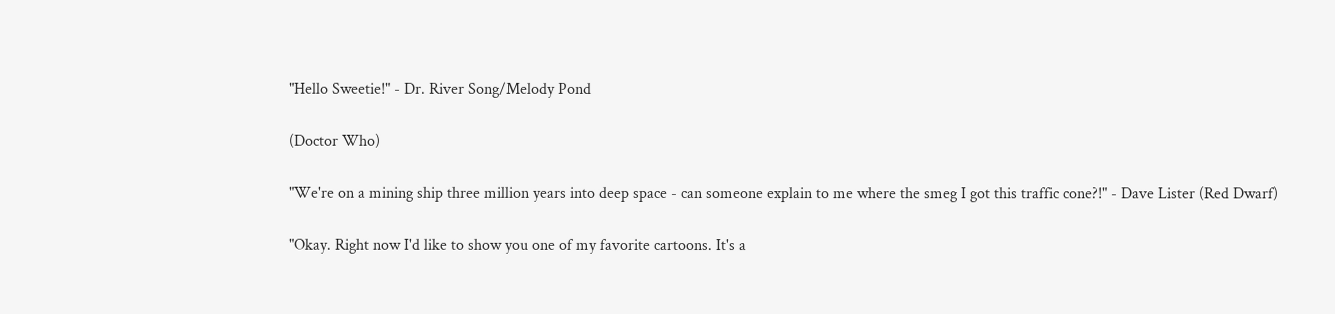"Hello Sweetie!" - Dr. River Song/Melody Pond

(Doctor Who)

"We're on a mining ship three million years into deep space - can someone explain to me where the smeg I got this traffic cone?!" - Dave Lister (Red Dwarf)

"Okay. Right now I'd like to show you one of my favorite cartoons. It's a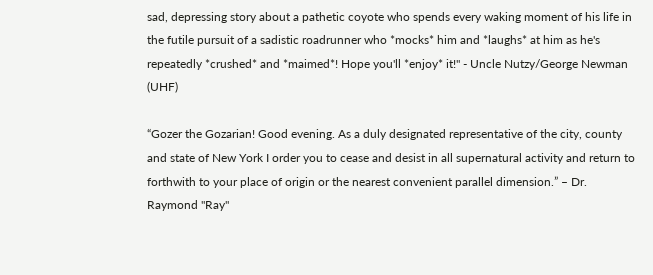sad, depressing story about a pathetic coyote who spends every waking moment of his life in the futile pursuit of a sadistic roadrunner who *mocks* him and *laughs* at him as he's repeatedly *crushed* and *maimed*! Hope you'll *enjoy* it!" - Uncle Nutzy/George Newman (UHF)

“Gozer the Gozarian! Good evening. As a duly designated representative of the city, county and state of New York I order you to cease and desist in all supernatural activity and return to forthwith to your place of origin or the nearest convenient parallel dimension.” – Dr. Raymond "Ray"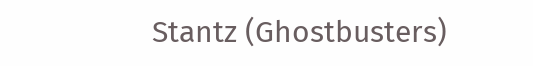Stantz (Ghostbusters)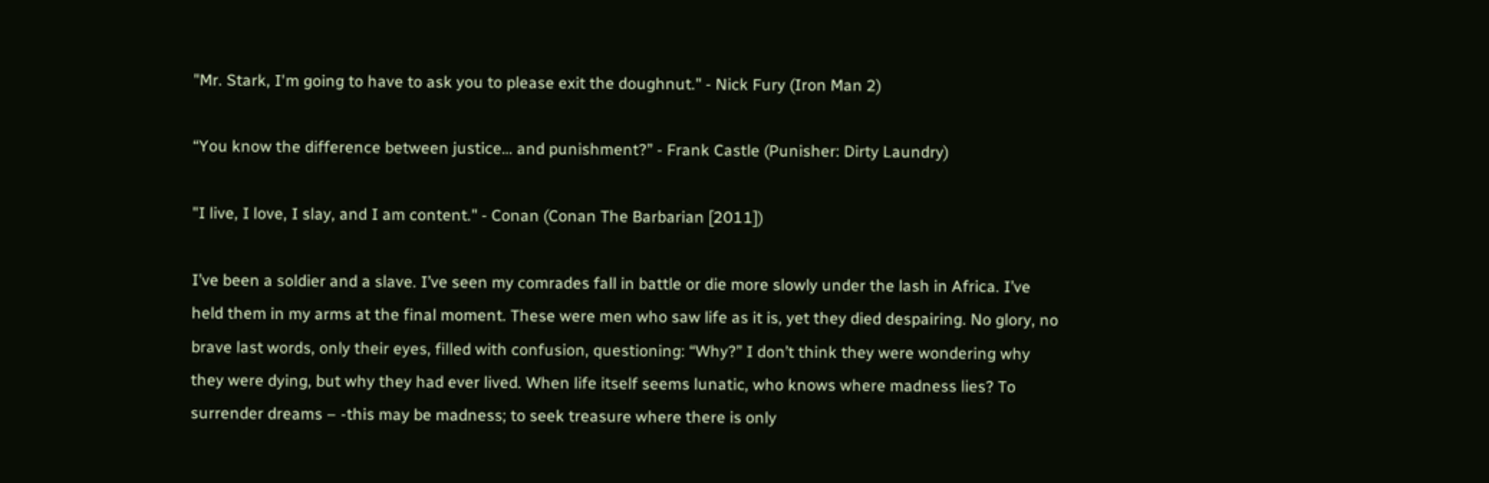"Mr. Stark, I'm going to have to ask you to please exit the doughnut." - Nick Fury (Iron Man 2)

“You know the difference between justice… and punishment?” - Frank Castle (Punisher: Dirty Laundry)

"I live, I love, I slay, and I am content." - Conan (Conan The Barbarian [2011])

I’ve been a soldier and a slave. I’ve seen my comrades fall in battle or die more slowly under the lash in Africa. I’ve held them in my arms at the final moment. These were men who saw life as it is, yet they died despairing. No glory, no brave last words, only their eyes, filled with confusion, questioning: “Why?” I don’t think they were wondering why they were dying, but why they had ever lived. When life itself seems lunatic, who knows where madness lies? To surrender dreams – -this may be madness; to seek treasure where there is only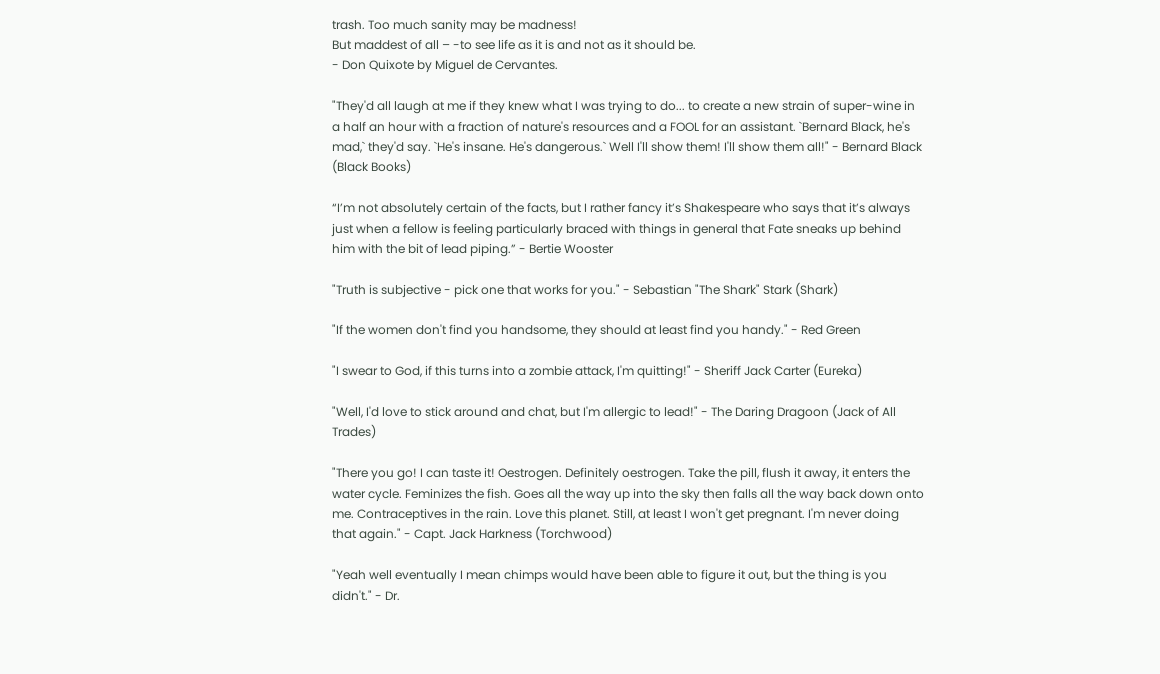trash. Too much sanity may be madness!
But maddest of all – -to see life as it is and not as it should be.
- Don Quixote by Miguel de Cervantes.

"They'd all laugh at me if they knew what I was trying to do... to create a new strain of super-wine in a half an hour with a fraction of nature's resources and a FOOL for an assistant. `Bernard Black, he's mad,` they'd say. `He's insane. He's dangerous.` Well I'll show them! I'll show them all!" - Bernard Black (Black Books)

“I’m not absolutely certain of the facts, but I rather fancy it’s Shakespeare who says that it’s always just when a fellow is feeling particularly braced with things in general that Fate sneaks up behind him with the bit of lead piping.” - Bertie Wooster

"Truth is subjective - pick one that works for you." - Sebastian "The Shark" Stark (Shark)

"If the women don't find you handsome, they should at least find you handy." - Red Green

"I swear to God, if this turns into a zombie attack, I'm quitting!" - Sheriff Jack Carter (Eureka)

"Well, I'd love to stick around and chat, but I'm allergic to lead!" - The Daring Dragoon (Jack of All Trades)

"There you go! I can taste it! Oestrogen. Definitely oestrogen. Take the pill, flush it away, it enters the water cycle. Feminizes the fish. Goes all the way up into the sky then falls all the way back down onto me. Contraceptives in the rain. Love this planet. Still, at least I won't get pregnant. I'm never doing that again." - Capt. Jack Harkness (Torchwood)

"Yeah well eventually I mean chimps would have been able to figure it out, but the thing is you didn't." - Dr.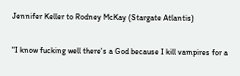Jennifer Keller to Rodney McKay (Stargate Atlantis)

"I know fucking well there's a God because I kill vampires for a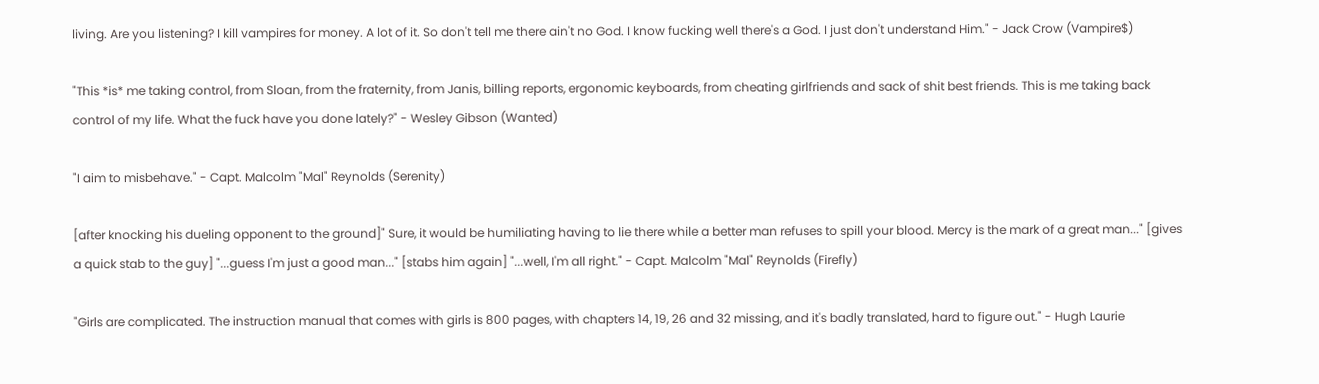living. Are you listening? I kill vampires for money. A lot of it. So don't tell me there ain't no God. I know fucking well there's a God. I just don't understand Him." - Jack Crow (Vampire$)

"This *is* me taking control, from Sloan, from the fraternity, from Janis, billing reports, ergonomic keyboards, from cheating girlfriends and sack of shit best friends. This is me taking back control of my life. What the fuck have you done lately?" - Wesley Gibson (Wanted)

"I aim to misbehave." - Capt. Malcolm "Mal" Reynolds (Serenity)

[after knocking his dueling opponent to the ground]" Sure, it would be humiliating having to lie there while a better man refuses to spill your blood. Mercy is the mark of a great man..." [gives a quick stab to the guy] "...guess I'm just a good man..." [stabs him again] "...well, I'm all right." - Capt. Malcolm "Mal" Reynolds (Firefly)

"Girls are complicated. The instruction manual that comes with girls is 800 pages, with chapters 14, 19, 26 and 32 missing, and it's badly translated, hard to figure out." - Hugh Laurie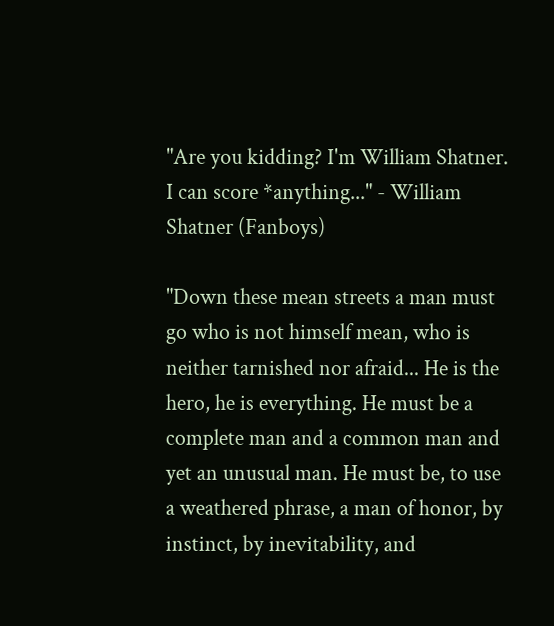"Are you kidding? I'm William Shatner. I can score *anything..." - William Shatner (Fanboys)

"Down these mean streets a man must go who is not himself mean, who is neither tarnished nor afraid... He is the hero, he is everything. He must be a complete man and a common man and yet an unusual man. He must be, to use a weathered phrase, a man of honor, by instinct, by inevitability, and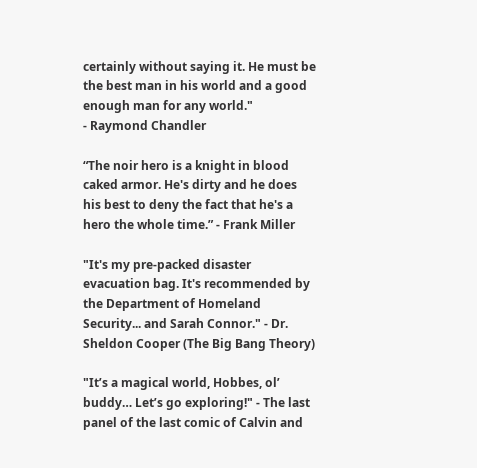certainly without saying it. He must be the best man in his world and a good enough man for any world."
- Raymond Chandler

“The noir hero is a knight in blood caked armor. He's dirty and he does his best to deny the fact that he's a hero the whole time.” - Frank Miller

"It's my pre-packed disaster evacuation bag. It's recommended by the Department of Homeland Security... and Sarah Connor." - Dr. Sheldon Cooper (The Big Bang Theory)

"It’s a magical world, Hobbes, ol’ buddy… Let’s go exploring!" - The last panel of the last comic of Calvin and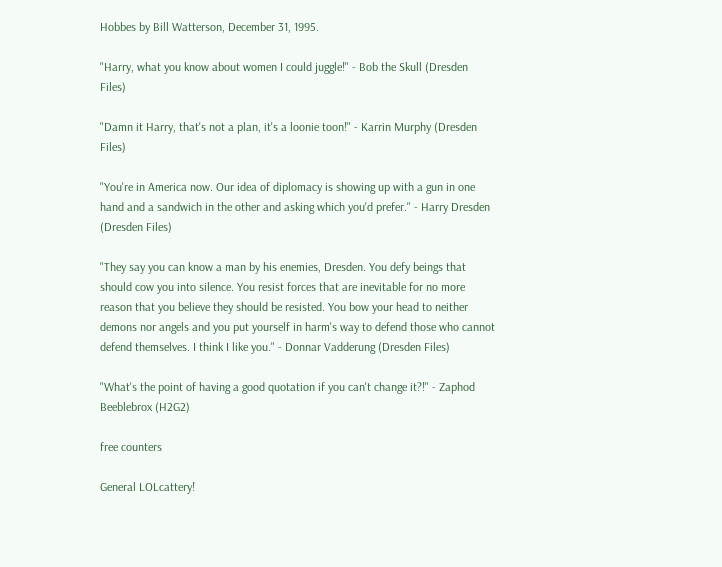Hobbes by Bill Watterson, December 31, 1995.

"Harry, what you know about women I could juggle!" - Bob the Skull (Dresden Files)

"Damn it Harry, that's not a plan, it's a loonie toon!" - Karrin Murphy (Dresden Files)

"You're in America now. Our idea of diplomacy is showing up with a gun in one hand and a sandwich in the other and asking which you'd prefer." - Harry Dresden (Dresden Files)

"They say you can know a man by his enemies, Dresden. You defy beings that should cow you into silence. You resist forces that are inevitable for no more reason that you believe they should be resisted. You bow your head to neither demons nor angels and you put yourself in harm's way to defend those who cannot defend themselves. I think I like you." - Donnar Vadderung (Dresden Files)

"What's the point of having a good quotation if you can't change it?!" - Zaphod Beeblebrox (H2G2)

free counters

General LOLcattery!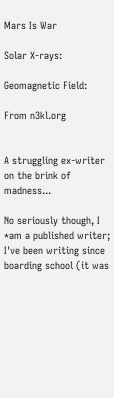Mars Is War

Solar X-rays:

Geomagnetic Field:

From n3kl.org


A struggling ex-writer on the brink of madness...

No seriously though, I *am a published writer; I've been writing since boarding school (it was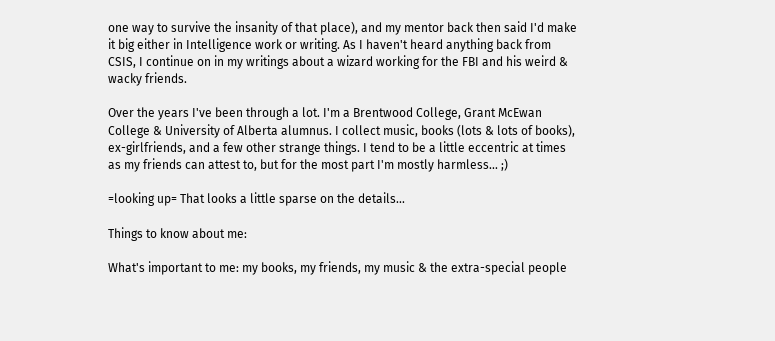one way to survive the insanity of that place), and my mentor back then said I'd make it big either in Intelligence work or writing. As I haven't heard anything back from CSIS, I continue on in my writings about a wizard working for the FBI and his weird & wacky friends.

Over the years I've been through a lot. I'm a Brentwood College, Grant McEwan College & University of Alberta alumnus. I collect music, books (lots & lots of books), ex-girlfriends, and a few other strange things. I tend to be a little eccentric at times as my friends can attest to, but for the most part I'm mostly harmless... ;)

=looking up= That looks a little sparse on the details...

Things to know about me:

What's important to me: my books, my friends, my music & the extra-special people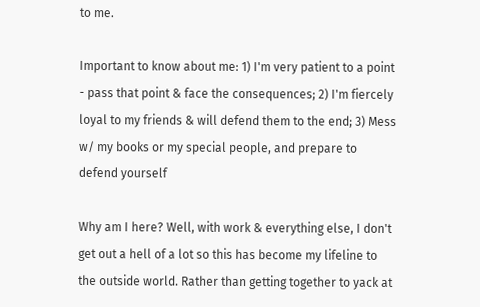to me.

Important to know about me: 1) I'm very patient to a point - pass that point & face the consequences; 2) I'm fiercely loyal to my friends & will defend them to the end; 3) Mess w/ my books or my special people, and prepare to defend yourself

Why am I here? Well, with work & everything else, I don't get out a hell of a lot so this has become my lifeline to the outside world. Rather than getting together to yack at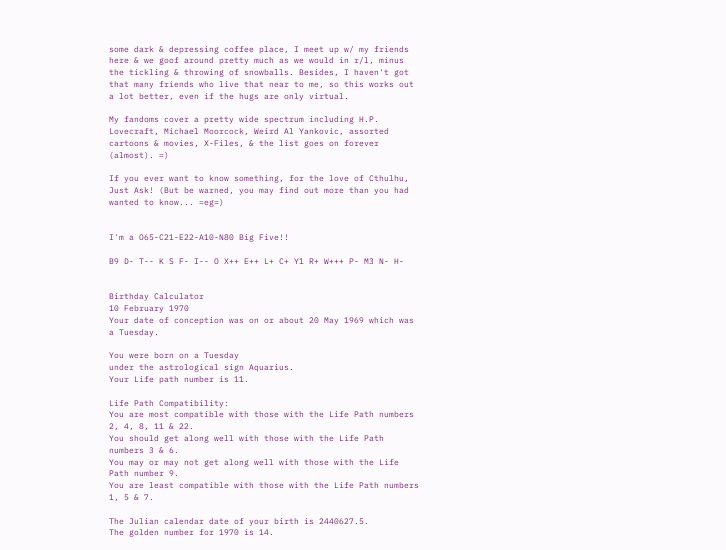some dark & depressing coffee place, I meet up w/ my friends here & we goof around pretty much as we would in r/l, minus the tickling & throwing of snowballs. Besides, I haven't got that many friends who live that near to me, so this works out a lot better, even if the hugs are only virtual.

My fandoms cover a pretty wide spectrum including H.P. Lovecraft, Michael Moorcock, Weird Al Yankovic, assorted cartoons & movies, X-Files, & the list goes on forever (almost). =)

If you ever want to know something, for the love of Cthulhu, Just Ask! (But be warned, you may find out more than you had wanted to know... =eg=)


I'm a O65-C21-E22-A10-N80 Big Five!!

B9 D- T-- K S F- I-- O X++ E++ L+ C+ Y1 R+ W+++ P- M3 N- H-


Birthday Calculator
10 February 1970
Your date of conception was on or about 20 May 1969 which was a Tuesday.

You were born on a Tuesday
under the astrological sign Aquarius.
Your Life path number is 11.

Life Path Compatibility:
You are most compatible with those with the Life Path numbers 2, 4, 8, 11 & 22.
You should get along well with those with the Life Path numbers 3 & 6.
You may or may not get along well with those with the Life Path number 9.
You are least compatible with those with the Life Path numbers 1, 5 & 7.

The Julian calendar date of your birth is 2440627.5.
The golden number for 1970 is 14.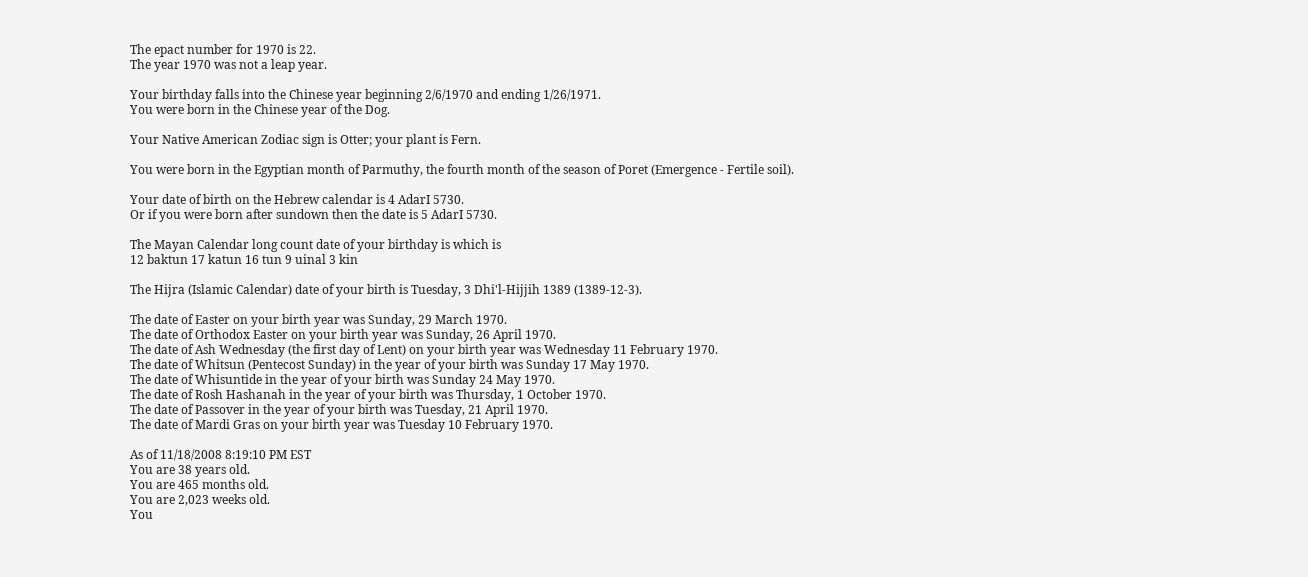The epact number for 1970 is 22.
The year 1970 was not a leap year.

Your birthday falls into the Chinese year beginning 2/6/1970 and ending 1/26/1971.
You were born in the Chinese year of the Dog.

Your Native American Zodiac sign is Otter; your plant is Fern.

You were born in the Egyptian month of Parmuthy, the fourth month of the season of Poret (Emergence - Fertile soil).

Your date of birth on the Hebrew calendar is 4 AdarI 5730.
Or if you were born after sundown then the date is 5 AdarI 5730.

The Mayan Calendar long count date of your birthday is which is
12 baktun 17 katun 16 tun 9 uinal 3 kin

The Hijra (Islamic Calendar) date of your birth is Tuesday, 3 Dhi'l-Hijjih 1389 (1389-12-3).

The date of Easter on your birth year was Sunday, 29 March 1970.
The date of Orthodox Easter on your birth year was Sunday, 26 April 1970.
The date of Ash Wednesday (the first day of Lent) on your birth year was Wednesday 11 February 1970.
The date of Whitsun (Pentecost Sunday) in the year of your birth was Sunday 17 May 1970.
The date of Whisuntide in the year of your birth was Sunday 24 May 1970.
The date of Rosh Hashanah in the year of your birth was Thursday, 1 October 1970.
The date of Passover in the year of your birth was Tuesday, 21 April 1970.
The date of Mardi Gras on your birth year was Tuesday 10 February 1970.

As of 11/18/2008 8:19:10 PM EST
You are 38 years old.
You are 465 months old.
You are 2,023 weeks old.
You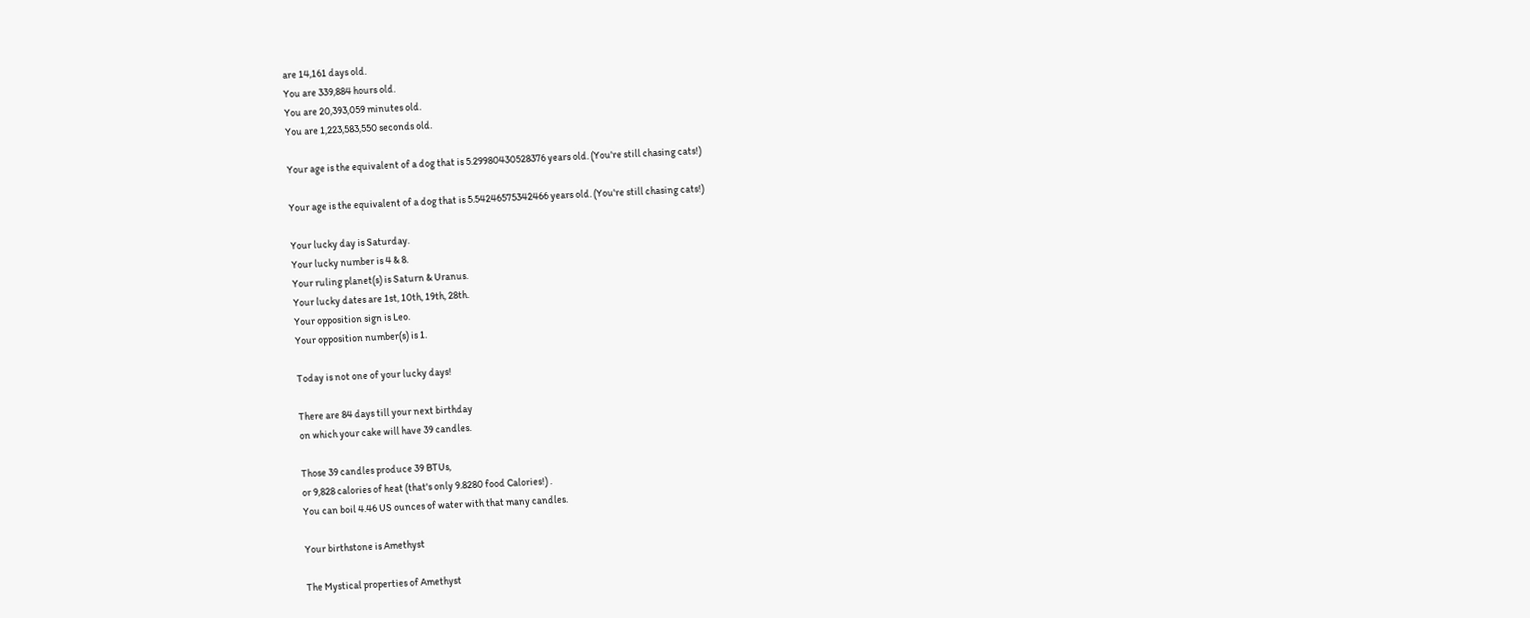are 14,161 days old.
You are 339,884 hours old.
You are 20,393,059 minutes old.
You are 1,223,583,550 seconds old.

Your age is the equivalent of a dog that is 5.29980430528376 years old. (You're still chasing cats!)

Your age is the equivalent of a dog that is 5.54246575342466 years old. (You're still chasing cats!)

Your lucky day is Saturday.
Your lucky number is 4 & 8.
Your ruling planet(s) is Saturn & Uranus.
Your lucky dates are 1st, 10th, 19th, 28th.
Your opposition sign is Leo.
Your opposition number(s) is 1.

Today is not one of your lucky days!

There are 84 days till your next birthday
on which your cake will have 39 candles.

Those 39 candles produce 39 BTUs,
or 9,828 calories of heat (that's only 9.8280 food Calories!) .
You can boil 4.46 US ounces of water with that many candles.

Your birthstone is Amethyst

The Mystical properties of Amethyst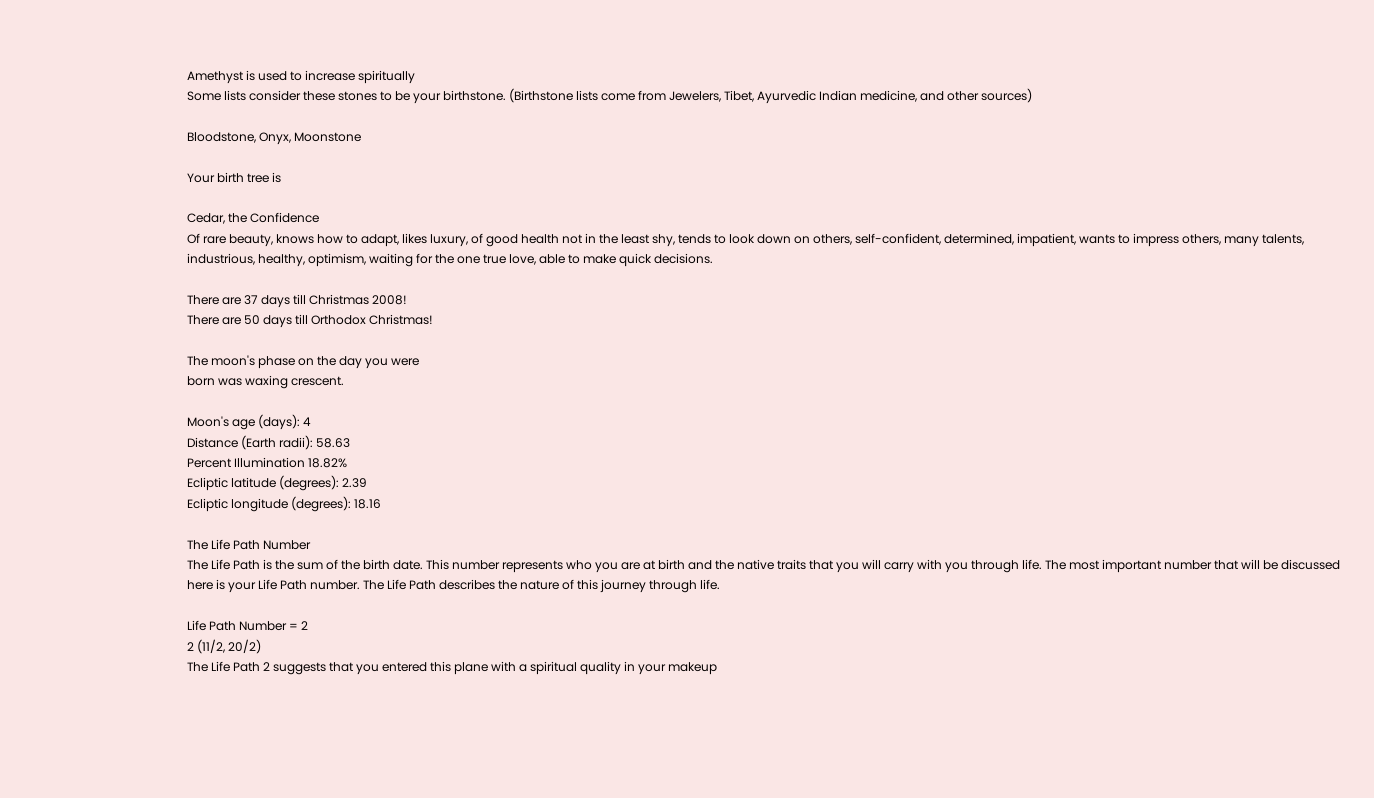Amethyst is used to increase spiritually
Some lists consider these stones to be your birthstone. (Birthstone lists come from Jewelers, Tibet, Ayurvedic Indian medicine, and other sources)

Bloodstone, Onyx, Moonstone

Your birth tree is

Cedar, the Confidence
Of rare beauty, knows how to adapt, likes luxury, of good health not in the least shy, tends to look down on others, self-confident, determined, impatient, wants to impress others, many talents, industrious, healthy, optimism, waiting for the one true love, able to make quick decisions.

There are 37 days till Christmas 2008!
There are 50 days till Orthodox Christmas!

The moon's phase on the day you were
born was waxing crescent.

Moon's age (days): 4
Distance (Earth radii): 58.63
Percent Illumination 18.82%
Ecliptic latitude (degrees): 2.39
Ecliptic longitude (degrees): 18.16

The Life Path Number
The Life Path is the sum of the birth date. This number represents who you are at birth and the native traits that you will carry with you through life. The most important number that will be discussed here is your Life Path number. The Life Path describes the nature of this journey through life.

Life Path Number = 2
2 (11/2, 20/2)
The Life Path 2 suggests that you entered this plane with a spiritual quality in your makeup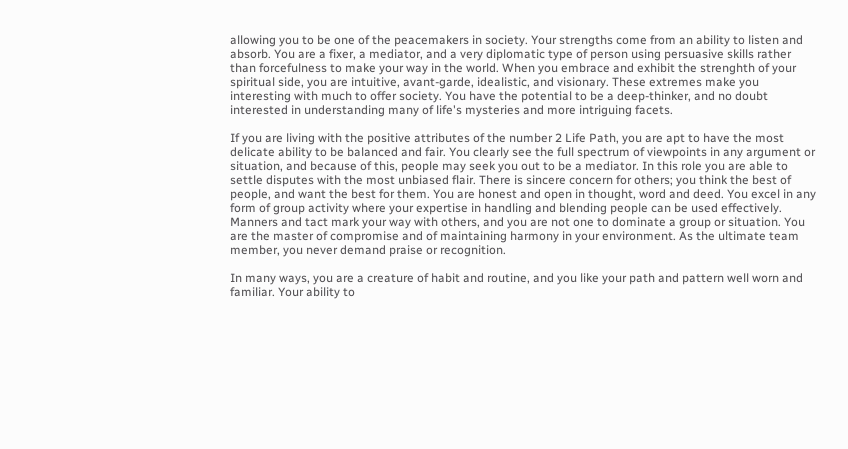allowing you to be one of the peacemakers in society. Your strengths come from an ability to listen and absorb. You are a fixer, a mediator, and a very diplomatic type of person using persuasive skills rather than forcefulness to make your way in the world. When you embrace and exhibit the strenghth of your spiritual side, you are intuitive, avant-garde, idealistic, and visionary. These extremes make you interesting with much to offer society. You have the potential to be a deep-thinker, and no doubt interested in understanding many of life's mysteries and more intriguing facets.

If you are living with the positive attributes of the number 2 Life Path, you are apt to have the most delicate ability to be balanced and fair. You clearly see the full spectrum of viewpoints in any argument or situation, and because of this, people may seek you out to be a mediator. In this role you are able to settle disputes with the most unbiased flair. There is sincere concern for others; you think the best of people, and want the best for them. You are honest and open in thought, word and deed. You excel in any form of group activity where your expertise in handling and blending people can be used effectively. Manners and tact mark your way with others, and you are not one to dominate a group or situation. You are the master of compromise and of maintaining harmony in your environment. As the ultimate team member, you never demand praise or recognition.

In many ways, you are a creature of habit and routine, and you like your path and pattern well worn and familiar. Your ability to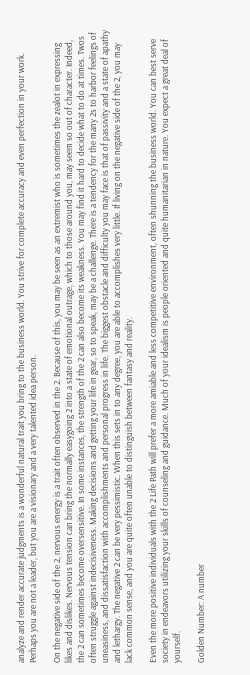analyze and render accurate judgments is a wonderful natural trait you bring to the business world. You strive for complete accuracy and even perfection in your work. Perhaps you are not a leader, but you are a visionary and a very talented idea person.

On the negative side of the 2, nervous energy is a trait often observed in the 2. Because of this, you may be seen as an extremist who is sometimes the zealot in expressing likes and dislikes. Nervous tension can bring the normally easygoing 2 into a state of emotional outrage, which to those around you, may seem so out of character. Indeed, the 2 can sometimes become oversensitive. In some instances, the strength of the 2 can also become its weakness. You may find it hard to decide what to do at times. Twos often struggle against indecisiveness. Making decisions and getting your life in gear, so to speak, may be a challenge. There is a tendency for the many 2s to harbor feelings of uneasiness, and dissatisfaction with accomplishments and personal progress in life. The biggest obstacle and difficulty you may face is that of passivity and a state of apathy and lethargy. The negative 2 can be very pessimistic. When this sets in to any degree, you are able to accomplishes very little. If living on the negative side of the 2, you may lack common sense, and you are quite often unable to distinguish between fantasy and reality.

Even the more positive individuals with the 2 Life Path will prefer a more amiable and less competitive environment, often shunning the business world. You can best serve society in endeavors utilizing your skills of counseling and guidance. Much of your idealism is people oriented and quite humanitarian in nature. You expect a great deal of yourself.

Golden Number: A number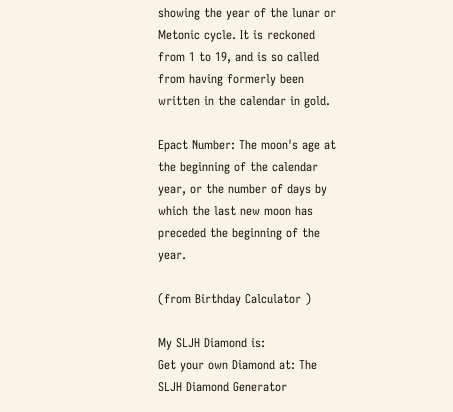showing the year of the lunar or Metonic cycle. It is reckoned from 1 to 19, and is so called from having formerly been written in the calendar in gold.

Epact Number: The moon's age at the beginning of the calendar year, or the number of days by which the last new moon has preceded the beginning of the year.

(from Birthday Calculator )

My SLJH Diamond is:
Get your own Diamond at: The SLJH Diamond Generator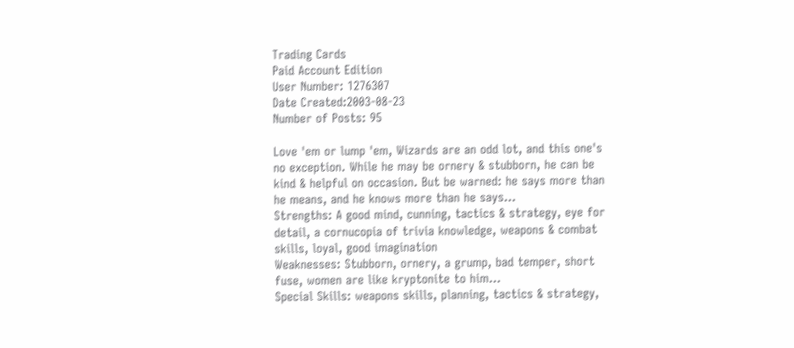Trading Cards
Paid Account Edition
User Number: 1276307
Date Created:2003-08-23
Number of Posts: 95

Love 'em or lump 'em, Wizards are an odd lot, and this one's no exception. While he may be ornery & stubborn, he can be kind & helpful on occasion. But be warned: he says more than he means, and he knows more than he says...
Strengths: A good mind, cunning, tactics & strategy, eye for detail, a cornucopia of trivia knowledge, weapons & combat skills, loyal, good imagination
Weaknesses: Stubborn, ornery, a grump, bad temper, short fuse, women are like kryptonite to him...
Special Skills: weapons skills, planning, tactics & strategy,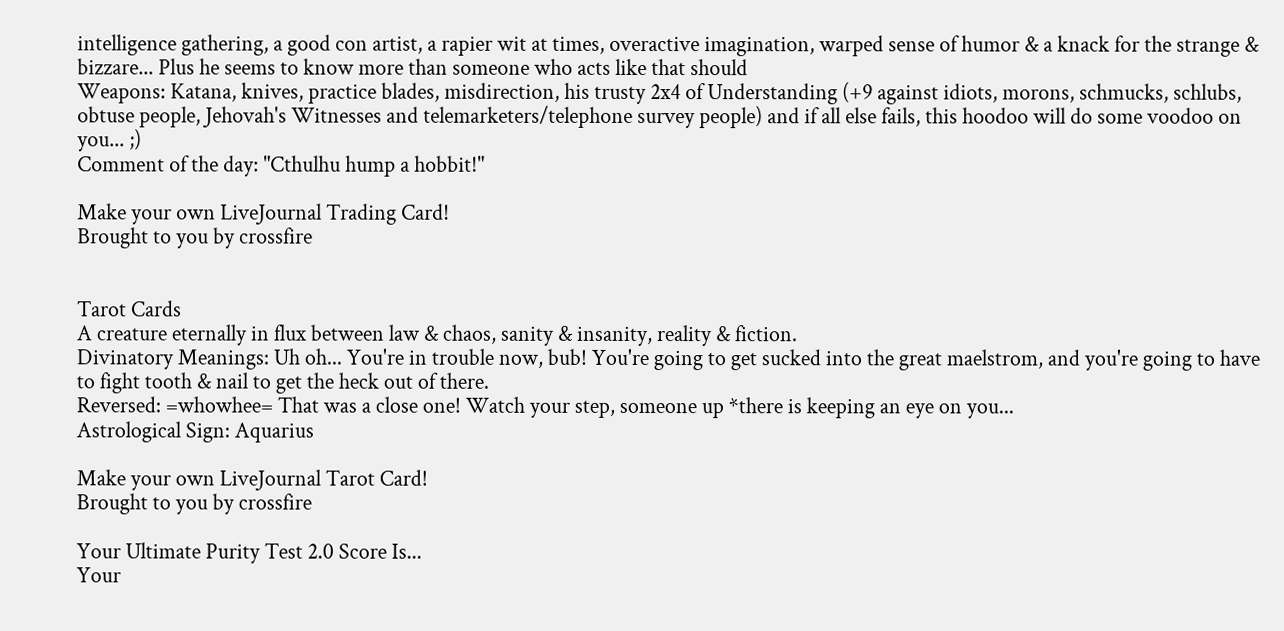intelligence gathering, a good con artist, a rapier wit at times, overactive imagination, warped sense of humor & a knack for the strange & bizzare... Plus he seems to know more than someone who acts like that should
Weapons: Katana, knives, practice blades, misdirection, his trusty 2x4 of Understanding (+9 against idiots, morons, schmucks, schlubs, obtuse people, Jehovah's Witnesses and telemarketers/telephone survey people) and if all else fails, this hoodoo will do some voodoo on you... ;)
Comment of the day: "Cthulhu hump a hobbit!"

Make your own LiveJournal Trading Card!
Brought to you by crossfire


Tarot Cards
A creature eternally in flux between law & chaos, sanity & insanity, reality & fiction.
Divinatory Meanings: Uh oh... You're in trouble now, bub! You're going to get sucked into the great maelstrom, and you're going to have to fight tooth & nail to get the heck out of there.
Reversed: =whowhee= That was a close one! Watch your step, someone up *there is keeping an eye on you...
Astrological Sign: Aquarius

Make your own LiveJournal Tarot Card!
Brought to you by crossfire

Your Ultimate Purity Test 2.0 Score Is...
Your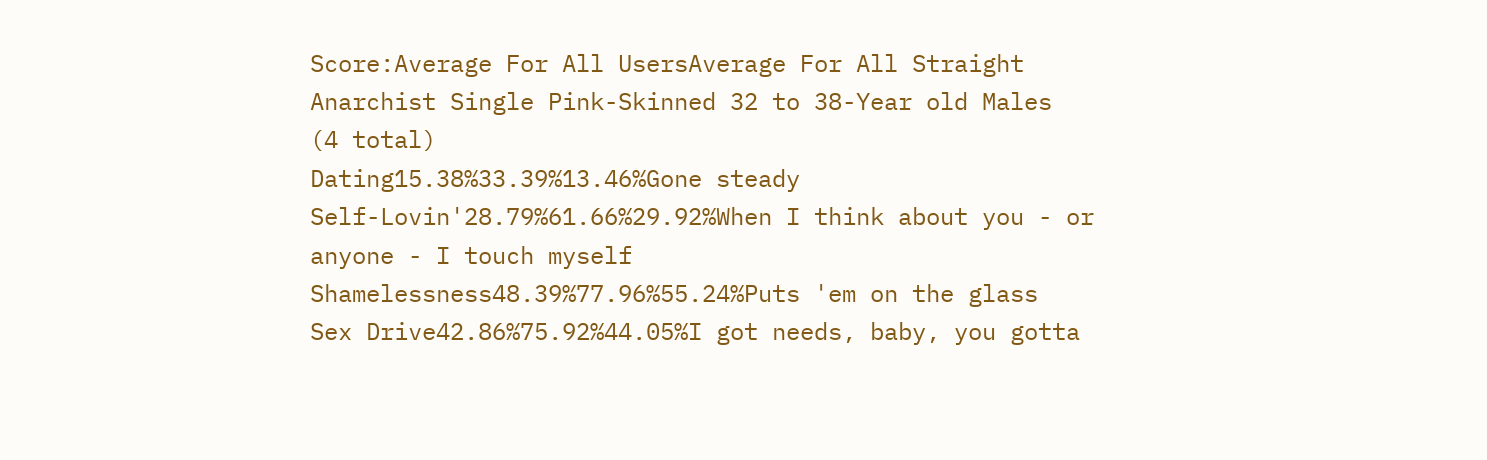Score:Average For All UsersAverage For All Straight Anarchist Single Pink-Skinned 32 to 38-Year old Males
(4 total)
Dating15.38%33.39%13.46%Gone steady
Self-Lovin'28.79%61.66%29.92%When I think about you - or anyone - I touch myself
Shamelessness48.39%77.96%55.24%Puts 'em on the glass
Sex Drive42.86%75.92%44.05%I got needs, baby, you gotta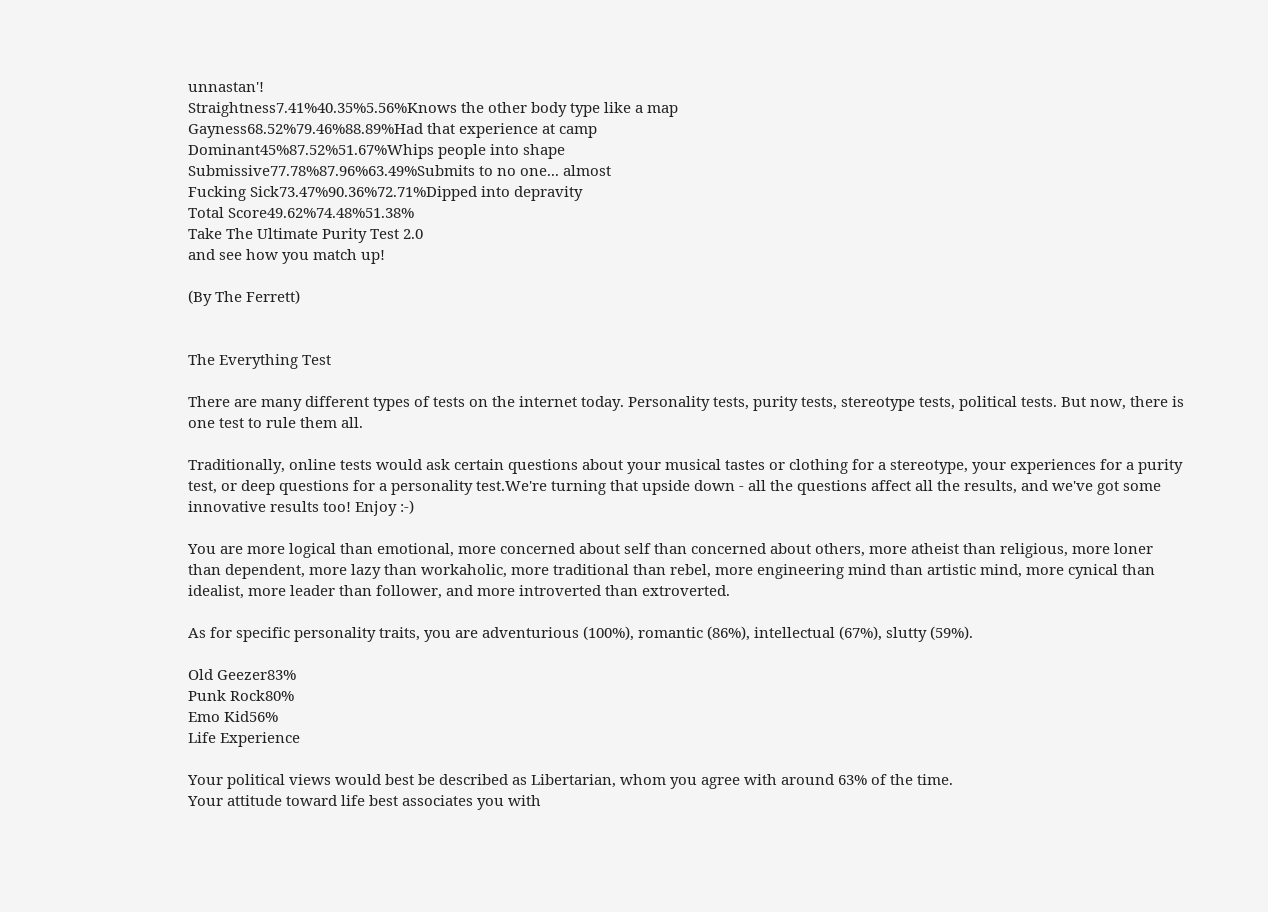unnastan'!
Straightness7.41%40.35%5.56%Knows the other body type like a map
Gayness68.52%79.46%88.89%Had that experience at camp
Dominant45%87.52%51.67%Whips people into shape
Submissive77.78%87.96%63.49%Submits to no one... almost
Fucking Sick73.47%90.36%72.71%Dipped into depravity
Total Score49.62%74.48%51.38%
Take The Ultimate Purity Test 2.0
and see how you match up!

(By The Ferrett)


The Everything Test

There are many different types of tests on the internet today. Personality tests, purity tests, stereotype tests, political tests. But now, there is one test to rule them all.

Traditionally, online tests would ask certain questions about your musical tastes or clothing for a stereotype, your experiences for a purity test, or deep questions for a personality test.We're turning that upside down - all the questions affect all the results, and we've got some innovative results too! Enjoy :-)

You are more logical than emotional, more concerned about self than concerned about others, more atheist than religious, more loner than dependent, more lazy than workaholic, more traditional than rebel, more engineering mind than artistic mind, more cynical than idealist, more leader than follower, and more introverted than extroverted.

As for specific personality traits, you are adventurious (100%), romantic (86%), intellectual (67%), slutty (59%).

Old Geezer83%
Punk Rock80%
Emo Kid56%
Life Experience

Your political views would best be described as Libertarian, whom you agree with around 63% of the time.
Your attitude toward life best associates you with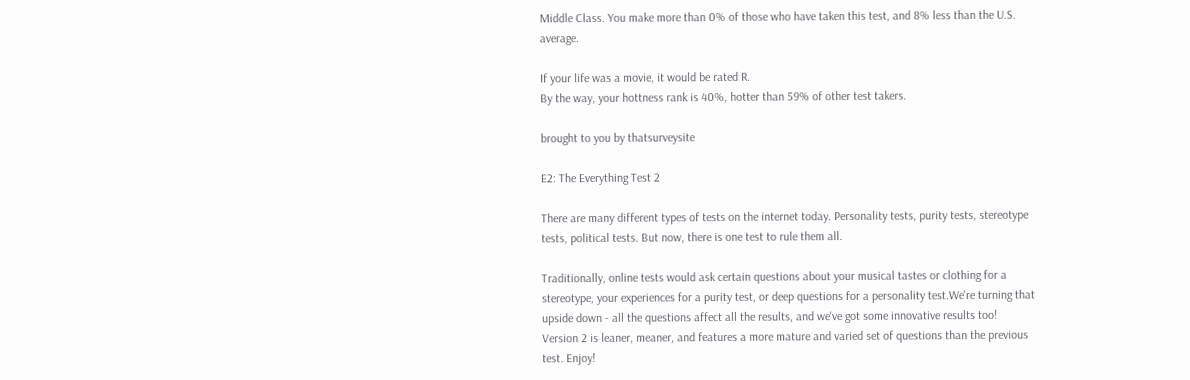Middle Class. You make more than 0% of those who have taken this test, and 8% less than the U.S. average.

If your life was a movie, it would be rated R.
By the way, your hottness rank is 40%, hotter than 59% of other test takers.

brought to you by thatsurveysite

E2: The Everything Test 2

There are many different types of tests on the internet today. Personality tests, purity tests, stereotype tests, political tests. But now, there is one test to rule them all.

Traditionally, online tests would ask certain questions about your musical tastes or clothing for a stereotype, your experiences for a purity test, or deep questions for a personality test.We're turning that upside down - all the questions affect all the results, and we've got some innovative results too!
Version 2 is leaner, meaner, and features a more mature and varied set of questions than the previous test. Enjoy!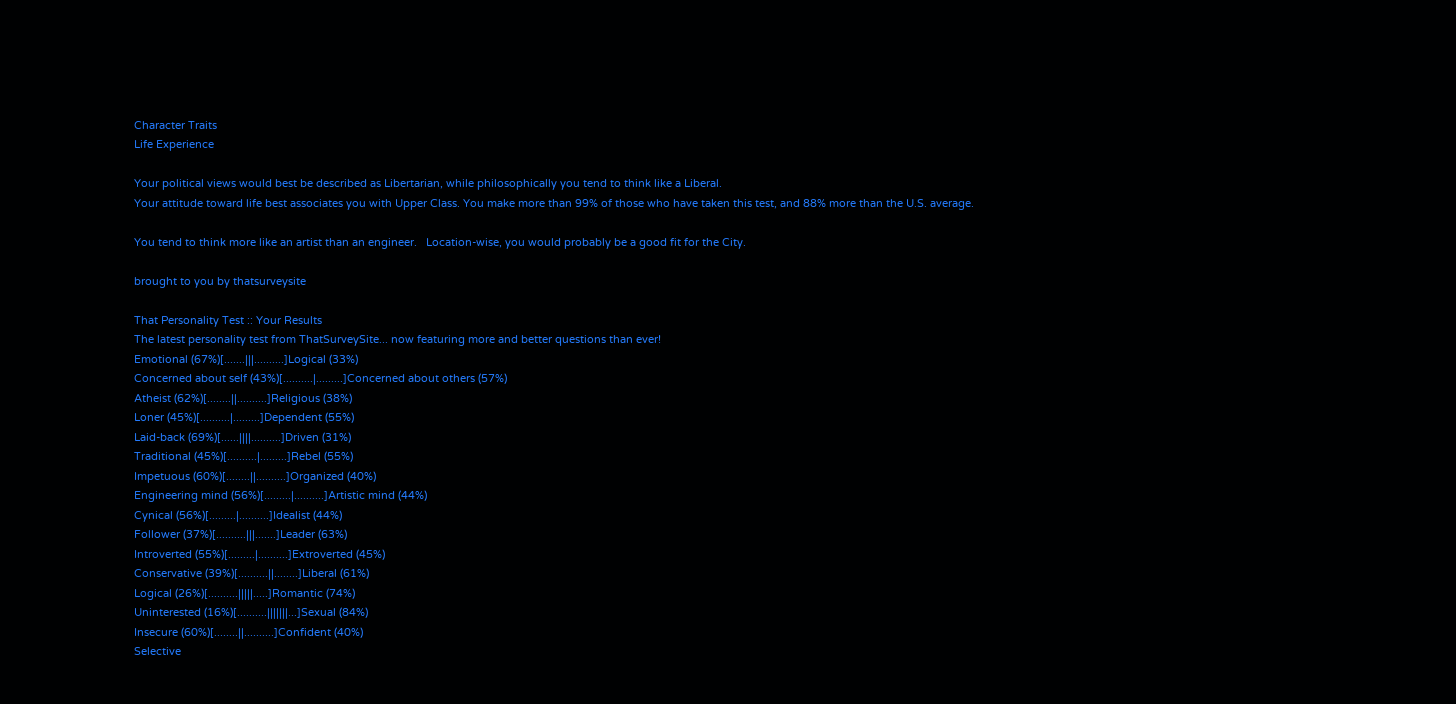Character Traits
Life Experience

Your political views would best be described as Libertarian, while philosophically you tend to think like a Liberal.
Your attitude toward life best associates you with Upper Class. You make more than 99% of those who have taken this test, and 88% more than the U.S. average.

You tend to think more like an artist than an engineer.   Location-wise, you would probably be a good fit for the City.

brought to you by thatsurveysite

That Personality Test :: Your Results
The latest personality test from ThatSurveySite... now featuring more and better questions than ever!
Emotional (67%)[.......|||..........]Logical (33%)
Concerned about self (43%)[..........|.........]Concerned about others (57%)
Atheist (62%)[........||..........]Religious (38%)
Loner (45%)[..........|.........]Dependent (55%)
Laid-back (69%)[......||||..........]Driven (31%)
Traditional (45%)[..........|.........]Rebel (55%)
Impetuous (60%)[........||..........]Organized (40%)
Engineering mind (56%)[.........|..........]Artistic mind (44%)
Cynical (56%)[.........|..........]Idealist (44%)
Follower (37%)[..........|||.......]Leader (63%)
Introverted (55%)[.........|..........]Extroverted (45%)
Conservative (39%)[..........||........]Liberal (61%)
Logical (26%)[..........|||||.....]Romantic (74%)
Uninterested (16%)[..........|||||||...]Sexual (84%)
Insecure (60%)[........||..........]Confident (40%)
Selective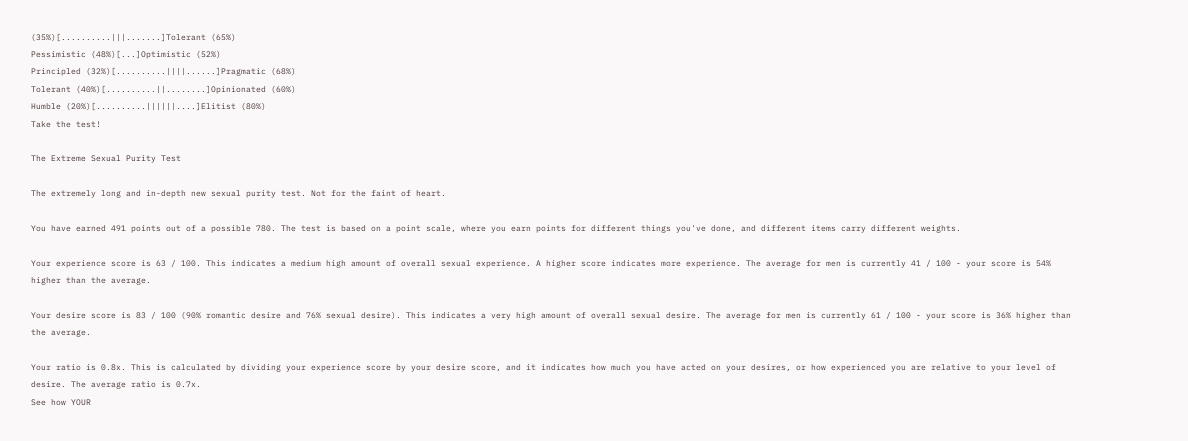(35%)[..........|||.......]Tolerant (65%)
Pessimistic (48%)[...]Optimistic (52%)
Principled (32%)[..........||||......]Pragmatic (68%)
Tolerant (40%)[..........||........]Opinionated (60%)
Humble (20%)[..........||||||....]Elitist (80%)
Take the test!

The Extreme Sexual Purity Test

The extremely long and in-depth new sexual purity test. Not for the faint of heart.

You have earned 491 points out of a possible 780. The test is based on a point scale, where you earn points for different things you've done, and different items carry different weights.

Your experience score is 63 / 100. This indicates a medium high amount of overall sexual experience. A higher score indicates more experience. The average for men is currently 41 / 100 - your score is 54% higher than the average.

Your desire score is 83 / 100 (90% romantic desire and 76% sexual desire). This indicates a very high amount of overall sexual desire. The average for men is currently 61 / 100 - your score is 36% higher than the average.

Your ratio is 0.8x. This is calculated by dividing your experience score by your desire score, and it indicates how much you have acted on your desires, or how experienced you are relative to your level of desire. The average ratio is 0.7x.
See how YOUR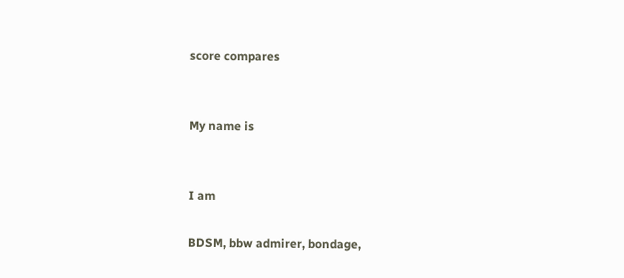score compares


My name is


I am

BDSM, bbw admirer, bondage,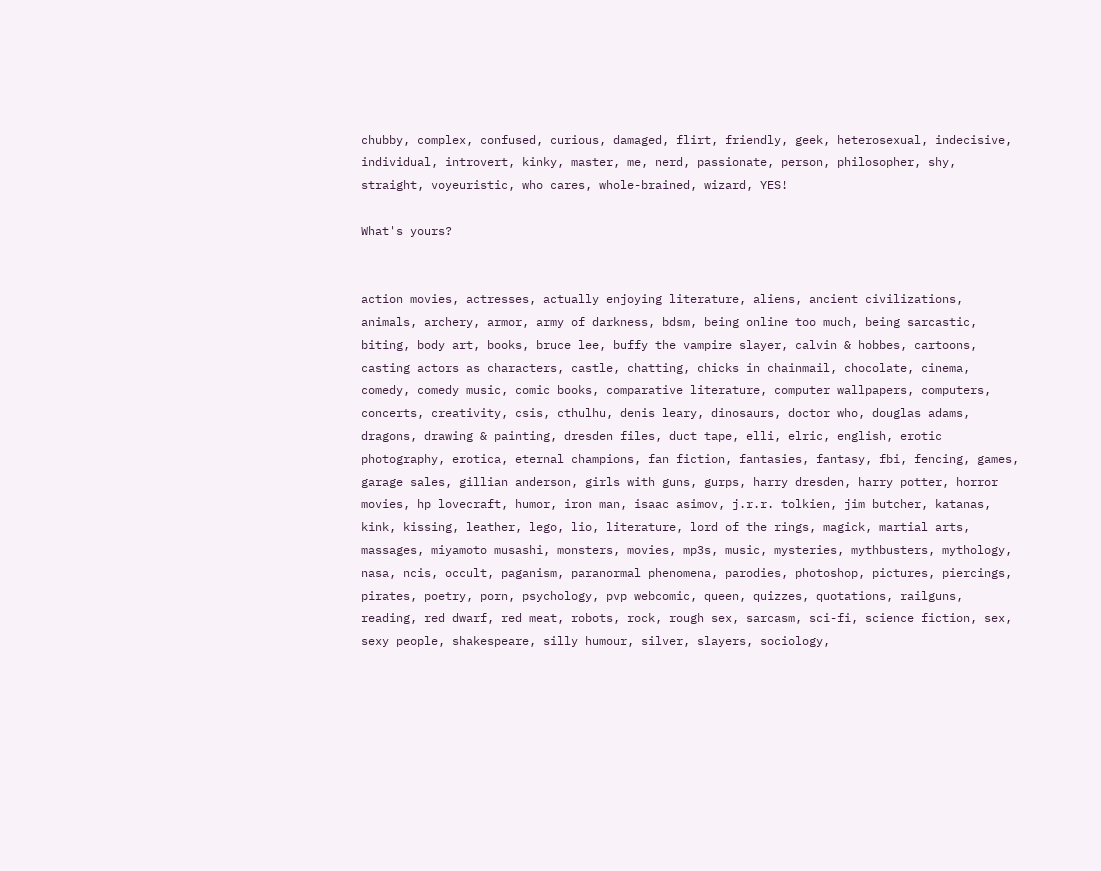chubby, complex, confused, curious, damaged, flirt, friendly, geek, heterosexual, indecisive, individual, introvert, kinky, master, me, nerd, passionate, person, philosopher, shy, straight, voyeuristic, who cares, whole-brained, wizard, YES!

What's yours?


action movies, actresses, actually enjoying literature, aliens, ancient civilizations, animals, archery, armor, army of darkness, bdsm, being online too much, being sarcastic, biting, body art, books, bruce lee, buffy the vampire slayer, calvin & hobbes, cartoons, casting actors as characters, castle, chatting, chicks in chainmail, chocolate, cinema, comedy, comedy music, comic books, comparative literature, computer wallpapers, computers, concerts, creativity, csis, cthulhu, denis leary, dinosaurs, doctor who, douglas adams, dragons, drawing & painting, dresden files, duct tape, elli, elric, english, erotic photography, erotica, eternal champions, fan fiction, fantasies, fantasy, fbi, fencing, games, garage sales, gillian anderson, girls with guns, gurps, harry dresden, harry potter, horror movies, hp lovecraft, humor, iron man, isaac asimov, j.r.r. tolkien, jim butcher, katanas, kink, kissing, leather, lego, lio, literature, lord of the rings, magick, martial arts, massages, miyamoto musashi, monsters, movies, mp3s, music, mysteries, mythbusters, mythology, nasa, ncis, occult, paganism, paranormal phenomena, parodies, photoshop, pictures, piercings, pirates, poetry, porn, psychology, pvp webcomic, queen, quizzes, quotations, railguns, reading, red dwarf, red meat, robots, rock, rough sex, sarcasm, sci-fi, science fiction, sex, sexy people, shakespeare, silly humour, silver, slayers, sociology,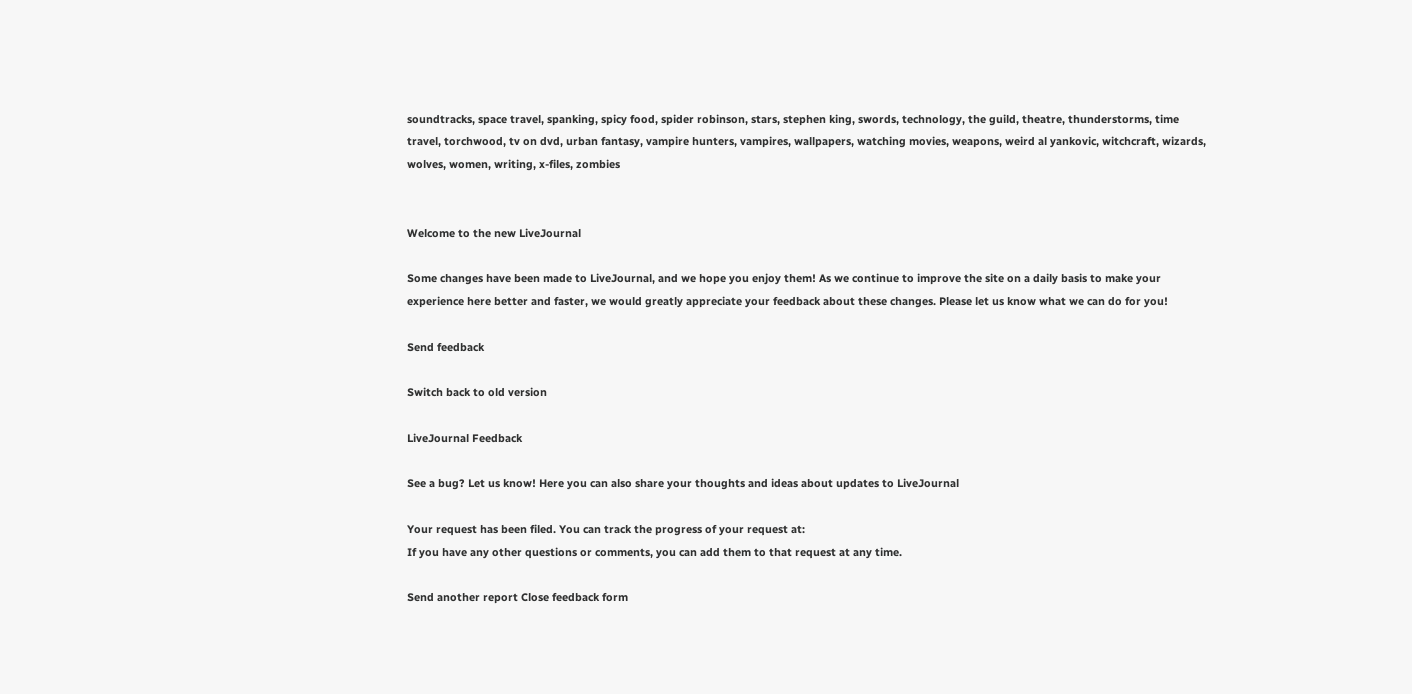soundtracks, space travel, spanking, spicy food, spider robinson, stars, stephen king, swords, technology, the guild, theatre, thunderstorms, time travel, torchwood, tv on dvd, urban fantasy, vampire hunters, vampires, wallpapers, watching movies, weapons, weird al yankovic, witchcraft, wizards, wolves, women, writing, x-files, zombies


Welcome to the new LiveJournal

Some changes have been made to LiveJournal, and we hope you enjoy them! As we continue to improve the site on a daily basis to make your experience here better and faster, we would greatly appreciate your feedback about these changes. Please let us know what we can do for you!

Send feedback

Switch back to old version

LiveJournal Feedback

See a bug? Let us know! Here you can also share your thoughts and ideas about updates to LiveJournal

Your request has been filed. You can track the progress of your request at:
If you have any other questions or comments, you can add them to that request at any time.

Send another report Close feedback form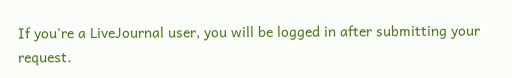If you're a LiveJournal user, you will be logged in after submitting your request.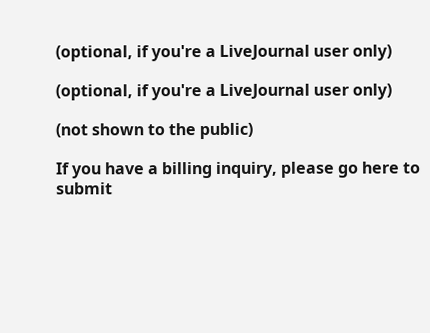(optional, if you're a LiveJournal user only)

(optional, if you're a LiveJournal user only)

(not shown to the public)

If you have a billing inquiry, please go here to submit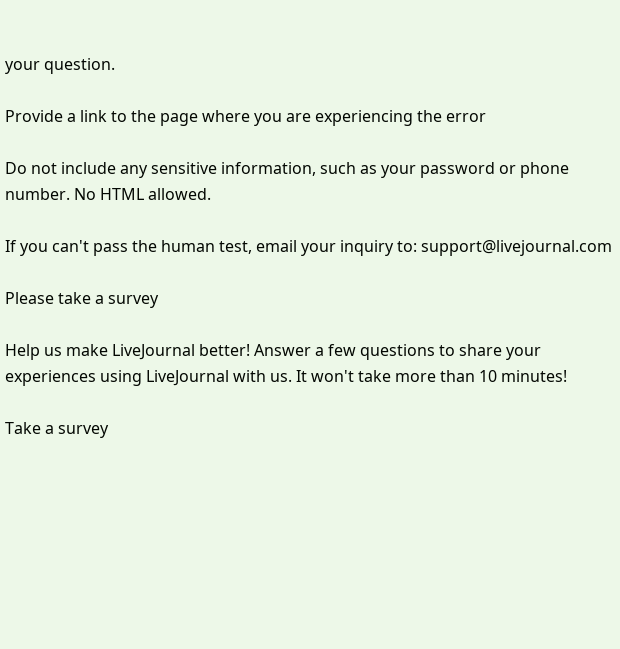your question.

Provide a link to the page where you are experiencing the error

Do not include any sensitive information, such as your password or phone number. No HTML allowed.

If you can't pass the human test, email your inquiry to: support@livejournal.com

Please take a survey

Help us make LiveJournal better! Answer a few questions to share your experiences using LiveJournal with us. It won't take more than 10 minutes!

Take a survey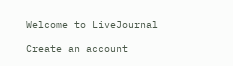Welcome to LiveJournal

Create an account